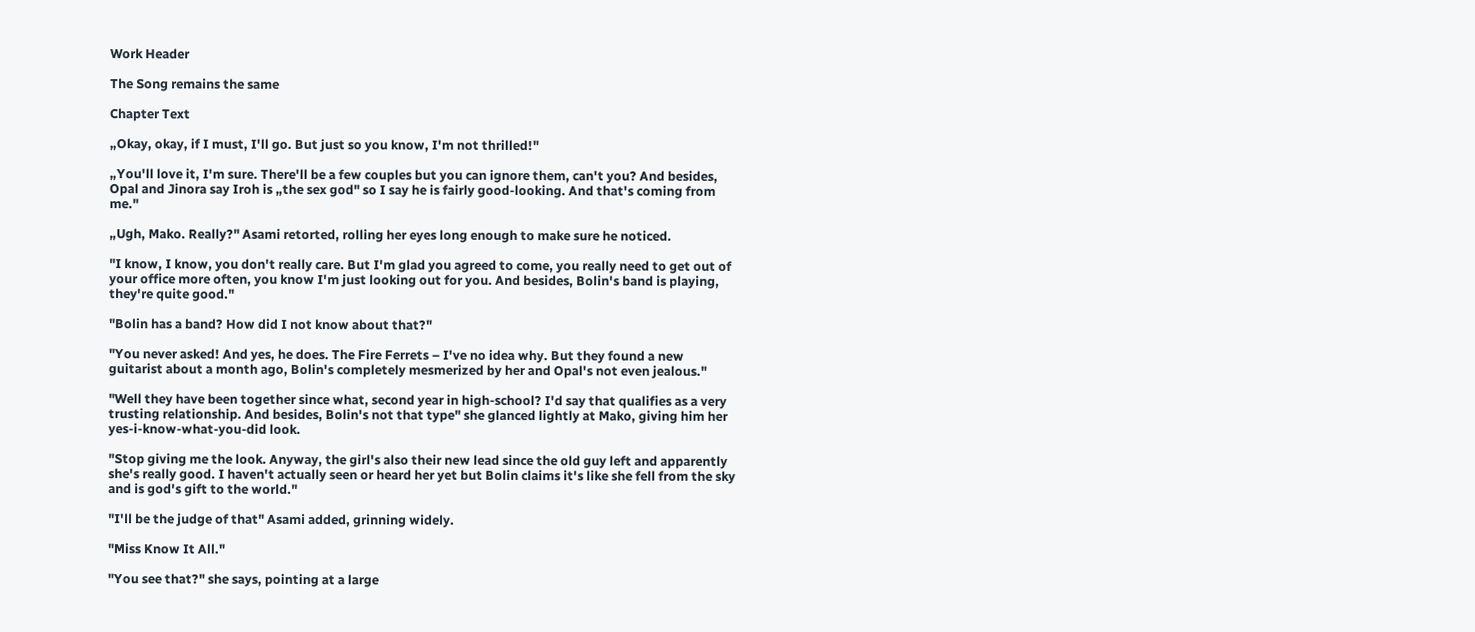Work Header

The Song remains the same

Chapter Text

„Okay, okay, if I must, I'll go. But just so you know, I'm not thrilled!"

„You'll love it, I'm sure. There'll be a few couples but you can ignore them, can't you? And besides, Opal and Jinora say Iroh is „the sex god" so I say he is fairly good-looking. And that's coming from me."

„Ugh, Mako. Really?" Asami retorted, rolling her eyes long enough to make sure he noticed.

"I know, I know, you don't really care. But I'm glad you agreed to come, you really need to get out of your office more often, you know I'm just looking out for you. And besides, Bolin's band is playing, they're quite good."

"Bolin has a band? How did I not know about that?"

"You never asked! And yes, he does. The Fire Ferrets – I've no idea why. But they found a new guitarist about a month ago, Bolin's completely mesmerized by her and Opal's not even jealous."

"Well they have been together since what, second year in high-school? I'd say that qualifies as a very trusting relationship. And besides, Bolin's not that type" she glanced lightly at Mako, giving him her yes-i-know-what-you-did look.

"Stop giving me the look. Anyway, the girl's also their new lead since the old guy left and apparently she's really good. I haven't actually seen or heard her yet but Bolin claims it's like she fell from the sky and is god's gift to the world."

"I'll be the judge of that" Asami added, grinning widely.

"Miss Know It All."

"You see that?" she says, pointing at a large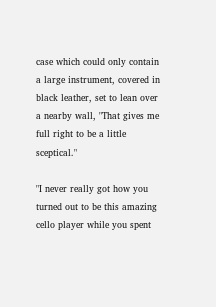case which could only contain a large instrument, covered in black leather, set to lean over a nearby wall, "That gives me full right to be a little sceptical."

"I never really got how you turned out to be this amazing cello player while you spent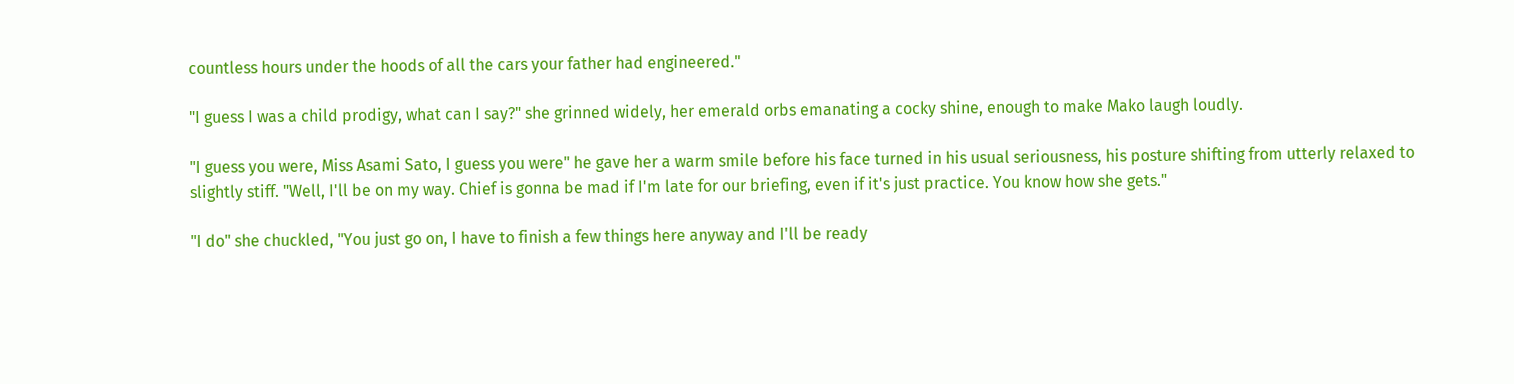countless hours under the hoods of all the cars your father had engineered."

"I guess I was a child prodigy, what can I say?" she grinned widely, her emerald orbs emanating a cocky shine, enough to make Mako laugh loudly.

"I guess you were, Miss Asami Sato, I guess you were" he gave her a warm smile before his face turned in his usual seriousness, his posture shifting from utterly relaxed to slightly stiff. "Well, I'll be on my way. Chief is gonna be mad if I'm late for our briefing, even if it's just practice. You know how she gets."

"I do" she chuckled, "You just go on, I have to finish a few things here anyway and I'll be ready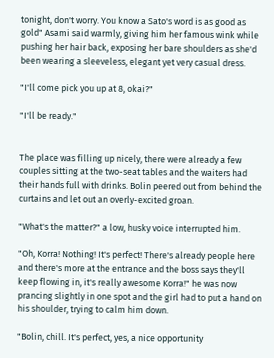tonight, don't worry. You know a Sato's word is as good as gold" Asami said warmly, giving him her famous wink while pushing her hair back, exposing her bare shoulders as she'd been wearing a sleeveless, elegant yet very casual dress.

"I'll come pick you up at 8, okai?"

"I'll be ready."


The place was filling up nicely, there were already a few couples sitting at the two-seat tables and the waiters had their hands full with drinks. Bolin peered out from behind the curtains and let out an overly-excited groan.

"What's the matter?" a low, husky voice interrupted him.

"Oh, Korra! Nothing! It's perfect! There's already people here and there's more at the entrance and the boss says they'll keep flowing in, it's really awesome Korra!" he was now prancing slightly in one spot and the girl had to put a hand on his shoulder, trying to calm him down.

"Bolin, chill. It's perfect, yes, a nice opportunity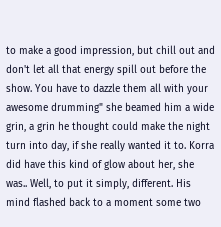to make a good impression, but chill out and don't let all that energy spill out before the show. You have to dazzle them all with your awesome drumming" she beamed him a wide grin, a grin he thought could make the night turn into day, if she really wanted it to. Korra did have this kind of glow about her, she was.. Well, to put it simply, different. His mind flashed back to a moment some two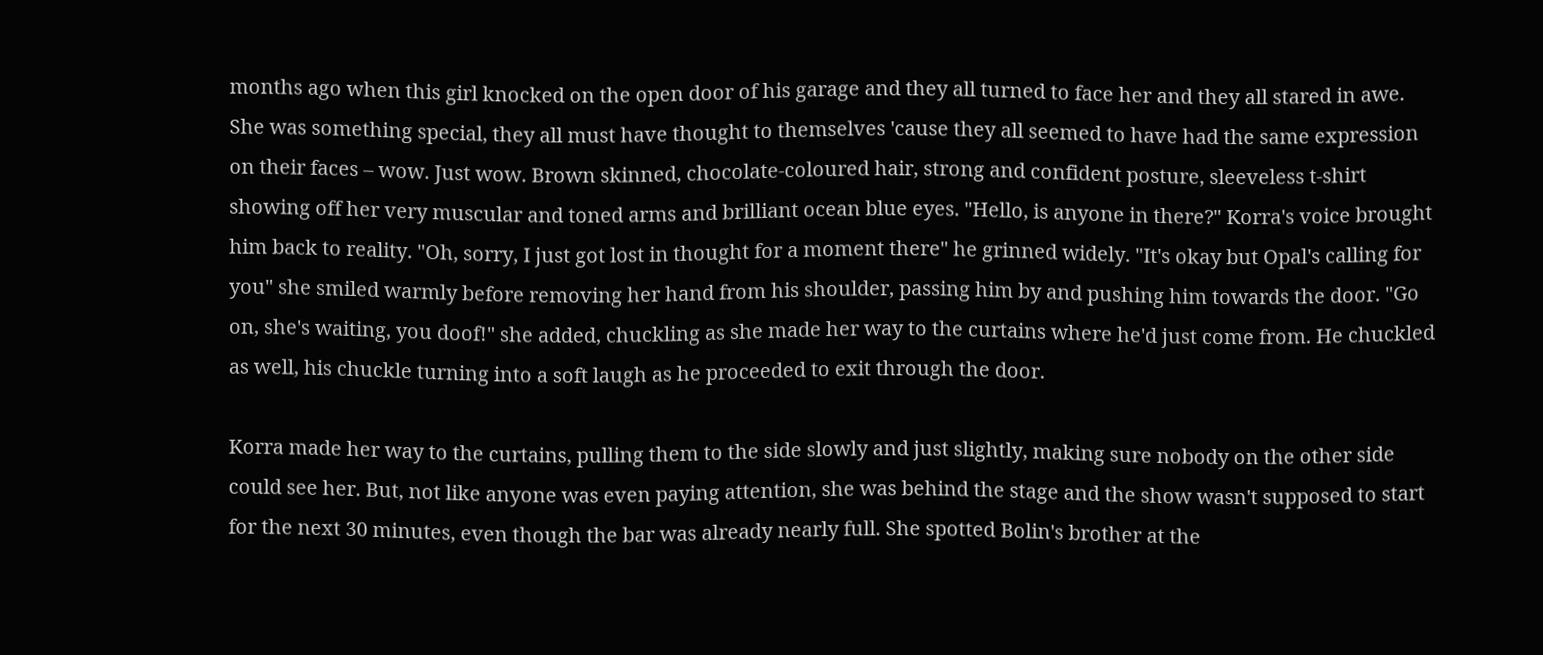months ago when this girl knocked on the open door of his garage and they all turned to face her and they all stared in awe. She was something special, they all must have thought to themselves 'cause they all seemed to have had the same expression on their faces – wow. Just wow. Brown skinned, chocolate-coloured hair, strong and confident posture, sleeveless t-shirt showing off her very muscular and toned arms and brilliant ocean blue eyes. "Hello, is anyone in there?" Korra's voice brought him back to reality. "Oh, sorry, I just got lost in thought for a moment there" he grinned widely. "It's okay but Opal's calling for you" she smiled warmly before removing her hand from his shoulder, passing him by and pushing him towards the door. "Go on, she's waiting, you doof!" she added, chuckling as she made her way to the curtains where he'd just come from. He chuckled as well, his chuckle turning into a soft laugh as he proceeded to exit through the door.

Korra made her way to the curtains, pulling them to the side slowly and just slightly, making sure nobody on the other side could see her. But, not like anyone was even paying attention, she was behind the stage and the show wasn't supposed to start for the next 30 minutes, even though the bar was already nearly full. She spotted Bolin's brother at the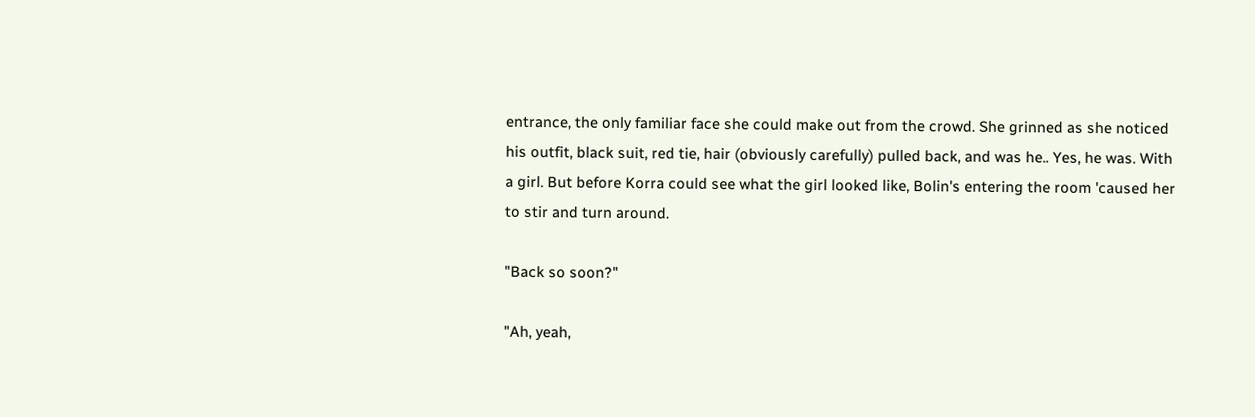entrance, the only familiar face she could make out from the crowd. She grinned as she noticed his outfit, black suit, red tie, hair (obviously carefully) pulled back, and was he.. Yes, he was. With a girl. But before Korra could see what the girl looked like, Bolin's entering the room 'caused her to stir and turn around.

"Back so soon?"

"Ah, yeah,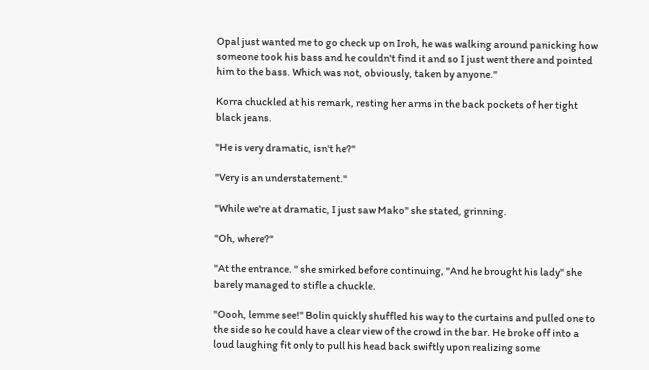Opal just wanted me to go check up on Iroh, he was walking around panicking how someone took his bass and he couldn't find it and so I just went there and pointed him to the bass. Which was not, obviously, taken by anyone."

Korra chuckled at his remark, resting her arms in the back pockets of her tight black jeans.

"He is very dramatic, isn't he?"

"Very is an understatement."

"While we're at dramatic, I just saw Mako" she stated, grinning.

"Oh, where?"

"At the entrance. " she smirked before continuing, "And he brought his lady" she barely managed to stifle a chuckle.

"Oooh, lemme see!" Bolin quickly shuffled his way to the curtains and pulled one to the side so he could have a clear view of the crowd in the bar. He broke off into a loud laughing fit only to pull his head back swiftly upon realizing some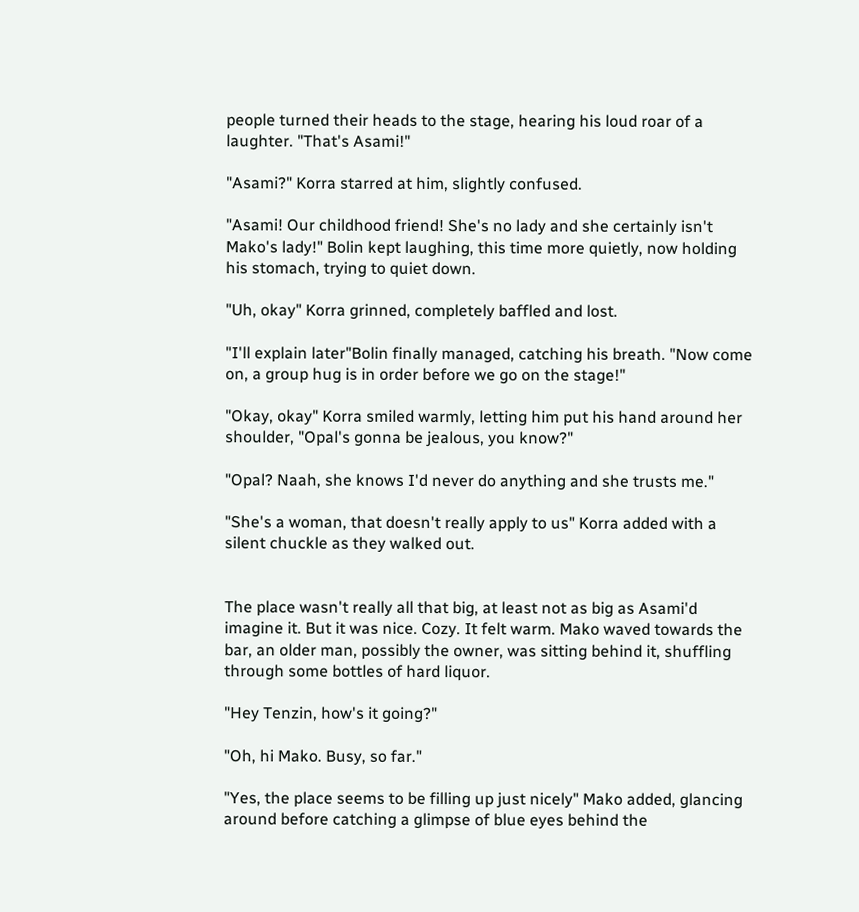people turned their heads to the stage, hearing his loud roar of a laughter. "That's Asami!"

"Asami?" Korra starred at him, slightly confused.

"Asami! Our childhood friend! She's no lady and she certainly isn't Mako's lady!" Bolin kept laughing, this time more quietly, now holding his stomach, trying to quiet down.

"Uh, okay" Korra grinned, completely baffled and lost.

"I'll explain later"Bolin finally managed, catching his breath. "Now come on, a group hug is in order before we go on the stage!"

"Okay, okay" Korra smiled warmly, letting him put his hand around her shoulder, "Opal's gonna be jealous, you know?"

"Opal? Naah, she knows I'd never do anything and she trusts me."

"She's a woman, that doesn't really apply to us" Korra added with a silent chuckle as they walked out.


The place wasn't really all that big, at least not as big as Asami'd imagine it. But it was nice. Cozy. It felt warm. Mako waved towards the bar, an older man, possibly the owner, was sitting behind it, shuffling through some bottles of hard liquor.

"Hey Tenzin, how's it going?"

"Oh, hi Mako. Busy, so far."

"Yes, the place seems to be filling up just nicely" Mako added, glancing around before catching a glimpse of blue eyes behind the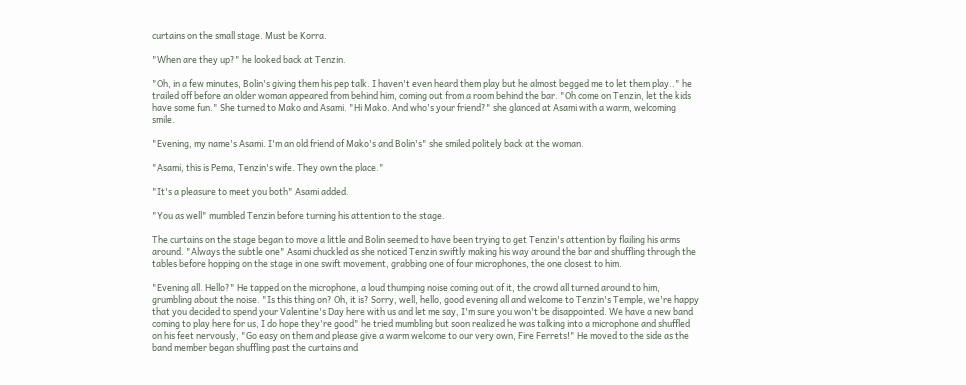curtains on the small stage. Must be Korra.

"When are they up?" he looked back at Tenzin.

"Oh, in a few minutes, Bolin's giving them his pep talk. I haven't even heard them play but he almost begged me to let them play.." he trailed off before an older woman appeared from behind him, coming out from a room behind the bar. "Oh come on Tenzin, let the kids have some fun." She turned to Mako and Asami. "Hi Mako. And who's your friend?" she glanced at Asami with a warm, welcoming smile.

"Evening, my name's Asami. I'm an old friend of Mako's and Bolin's" she smiled politely back at the woman.

"Asami, this is Pema, Tenzin's wife. They own the place."

"It's a pleasure to meet you both" Asami added.

"You as well" mumbled Tenzin before turning his attention to the stage.

The curtains on the stage began to move a little and Bolin seemed to have been trying to get Tenzin's attention by flailing his arms around. "Always the subtle one" Asami chuckled as she noticed Tenzin swiftly making his way around the bar and shuffling through the tables before hopping on the stage in one swift movement, grabbing one of four microphones, the one closest to him.

"Evening all. Hello?" He tapped on the microphone, a loud thumping noise coming out of it, the crowd all turned around to him, grumbling about the noise. "Is this thing on? Oh, it is? Sorry, well, hello, good evening all and welcome to Tenzin's Temple, we're happy that you decided to spend your Valentine's Day here with us and let me say, I'm sure you won't be disappointed. We have a new band coming to play here for us, I do hope they're good" he tried mumbling but soon realized he was talking into a microphone and shuffled on his feet nervously, "Go easy on them and please give a warm welcome to our very own, Fire Ferrets!" He moved to the side as the band member began shuffling past the curtains and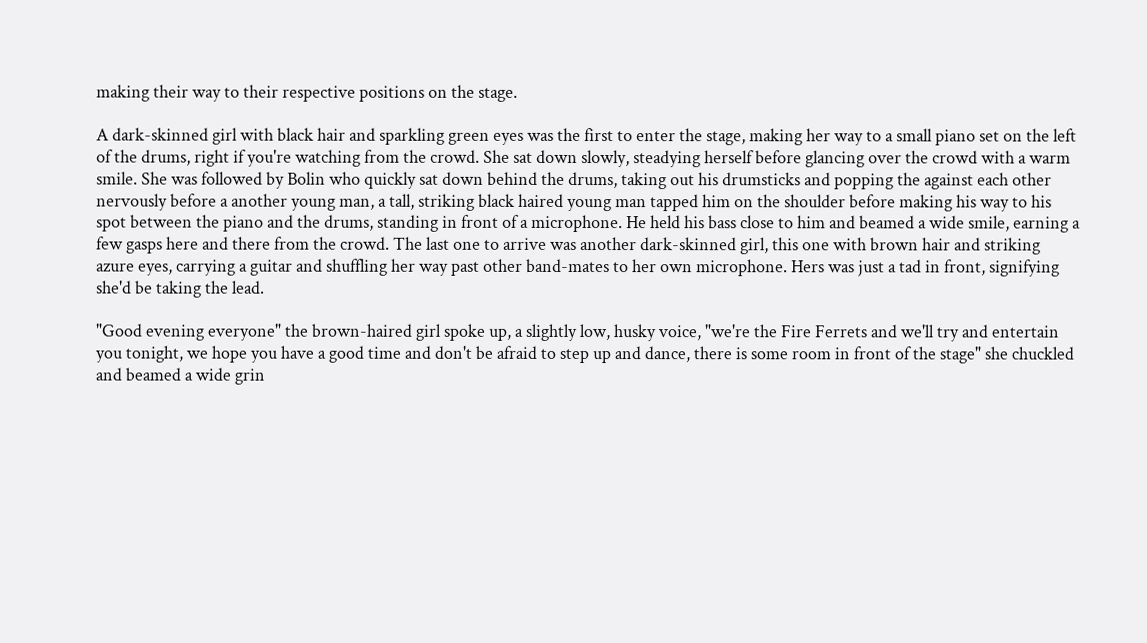making their way to their respective positions on the stage.

A dark-skinned girl with black hair and sparkling green eyes was the first to enter the stage, making her way to a small piano set on the left of the drums, right if you're watching from the crowd. She sat down slowly, steadying herself before glancing over the crowd with a warm smile. She was followed by Bolin who quickly sat down behind the drums, taking out his drumsticks and popping the against each other nervously before a another young man, a tall, striking black haired young man tapped him on the shoulder before making his way to his spot between the piano and the drums, standing in front of a microphone. He held his bass close to him and beamed a wide smile, earning a few gasps here and there from the crowd. The last one to arrive was another dark-skinned girl, this one with brown hair and striking azure eyes, carrying a guitar and shuffling her way past other band-mates to her own microphone. Hers was just a tad in front, signifying she'd be taking the lead.

"Good evening everyone" the brown-haired girl spoke up, a slightly low, husky voice, "we're the Fire Ferrets and we'll try and entertain you tonight, we hope you have a good time and don't be afraid to step up and dance, there is some room in front of the stage" she chuckled and beamed a wide grin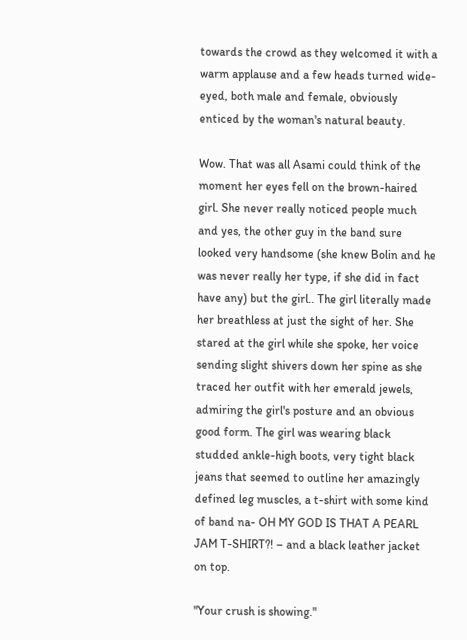towards the crowd as they welcomed it with a warm applause and a few heads turned wide-eyed, both male and female, obviously enticed by the woman's natural beauty.

Wow. That was all Asami could think of the moment her eyes fell on the brown-haired girl. She never really noticed people much and yes, the other guy in the band sure looked very handsome (she knew Bolin and he was never really her type, if she did in fact have any) but the girl.. The girl literally made her breathless at just the sight of her. She stared at the girl while she spoke, her voice sending slight shivers down her spine as she traced her outfit with her emerald jewels, admiring the girl's posture and an obvious good form. The girl was wearing black studded ankle-high boots, very tight black jeans that seemed to outline her amazingly defined leg muscles, a t-shirt with some kind of band na- OH MY GOD IS THAT A PEARL JAM T-SHIRT?! – and a black leather jacket on top.

"Your crush is showing."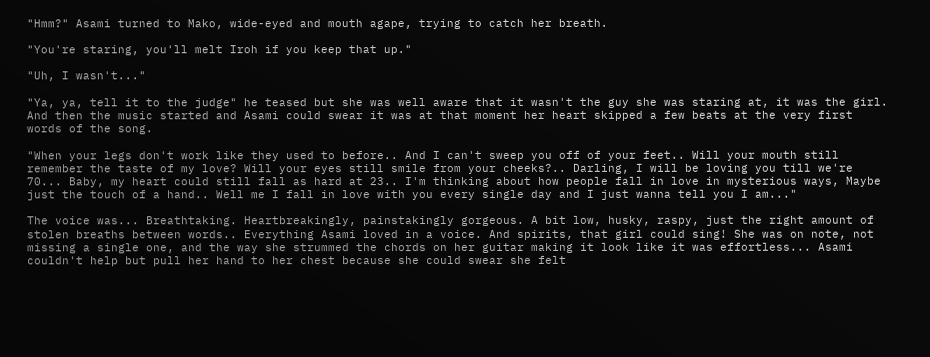"Hmm?" Asami turned to Mako, wide-eyed and mouth agape, trying to catch her breath.

"You're staring, you'll melt Iroh if you keep that up."

"Uh, I wasn't..."

"Ya, ya, tell it to the judge" he teased but she was well aware that it wasn't the guy she was staring at, it was the girl. And then the music started and Asami could swear it was at that moment her heart skipped a few beats at the very first words of the song.

"When your legs don't work like they used to before.. And I can't sweep you off of your feet.. Will your mouth still remember the taste of my love? Will your eyes still smile from your cheeks?.. Darling, I will be loving you till we're 70... Baby, my heart could still fall as hard at 23.. I'm thinking about how people fall in love in mysterious ways, Maybe just the touch of a hand.. Well me I fall in love with you every single day and I just wanna tell you I am..."

The voice was... Breathtaking. Heartbreakingly, painstakingly gorgeous. A bit low, husky, raspy, just the right amount of stolen breaths between words.. Everything Asami loved in a voice. And spirits, that girl could sing! She was on note, not missing a single one, and the way she strummed the chords on her guitar making it look like it was effortless... Asami couldn't help but pull her hand to her chest because she could swear she felt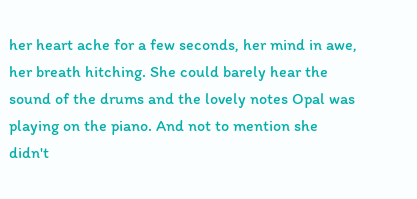her heart ache for a few seconds, her mind in awe, her breath hitching. She could barely hear the sound of the drums and the lovely notes Opal was playing on the piano. And not to mention she didn't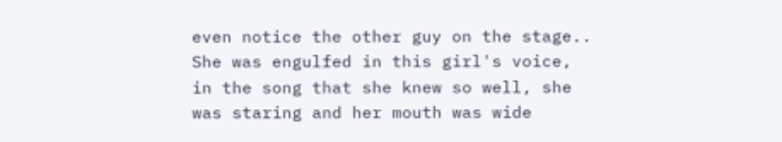even notice the other guy on the stage.. She was engulfed in this girl's voice, in the song that she knew so well, she was staring and her mouth was wide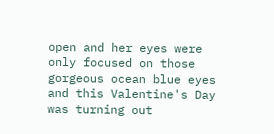open and her eyes were only focused on those gorgeous ocean blue eyes and this Valentine's Day was turning out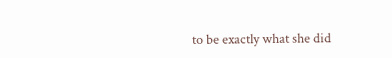to be exactly what she did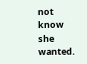not know she wanted.